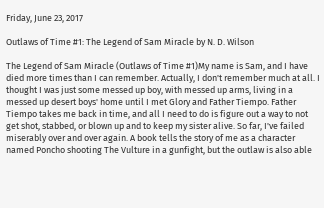Friday, June 23, 2017

Outlaws of Time #1: The Legend of Sam Miracle by N. D. Wilson

The Legend of Sam Miracle (Outlaws of Time #1)My name is Sam, and I have died more times than I can remember. Actually, I don't remember much at all. I thought I was just some messed up boy, with messed up arms, living in a messed up desert boys' home until I met Glory and Father Tiempo. Father Tiempo takes me back in time, and all I need to do is figure out a way to not get shot, stabbed, or blown up and to keep my sister alive. So far, I've failed miserably over and over again. A book tells the story of me as a character named Poncho shooting The Vulture in a gunfight, but the outlaw is also able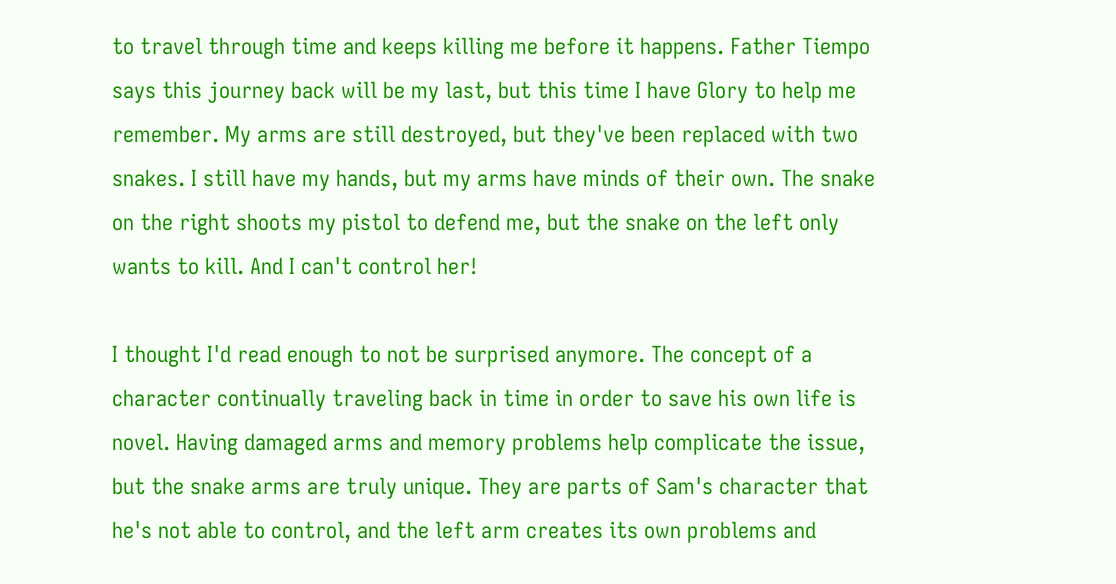to travel through time and keeps killing me before it happens. Father Tiempo says this journey back will be my last, but this time I have Glory to help me remember. My arms are still destroyed, but they've been replaced with two snakes. I still have my hands, but my arms have minds of their own. The snake on the right shoots my pistol to defend me, but the snake on the left only wants to kill. And I can't control her!

I thought I'd read enough to not be surprised anymore. The concept of a character continually traveling back in time in order to save his own life is novel. Having damaged arms and memory problems help complicate the issue, but the snake arms are truly unique. They are parts of Sam's character that he's not able to control, and the left arm creates its own problems and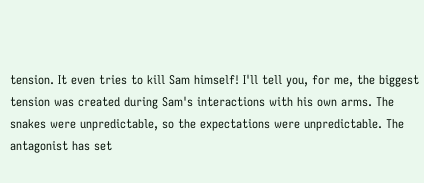tension. It even tries to kill Sam himself! I'll tell you, for me, the biggest tension was created during Sam's interactions with his own arms. The snakes were unpredictable, so the expectations were unpredictable. The antagonist has set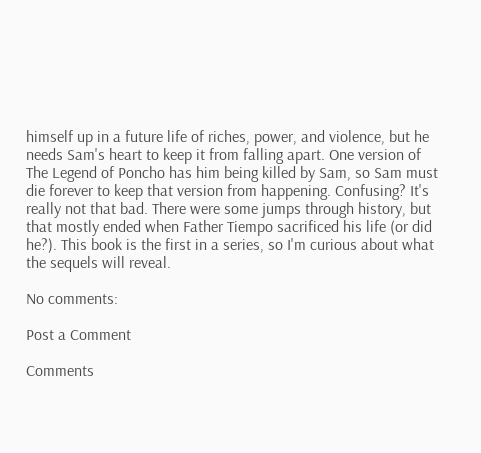himself up in a future life of riches, power, and violence, but he needs Sam's heart to keep it from falling apart. One version of The Legend of Poncho has him being killed by Sam, so Sam must die forever to keep that version from happening. Confusing? It's really not that bad. There were some jumps through history, but that mostly ended when Father Tiempo sacrificed his life (or did he?). This book is the first in a series, so I'm curious about what the sequels will reveal.

No comments:

Post a Comment

Comments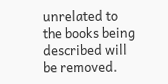unrelated to the books being described will be removed.